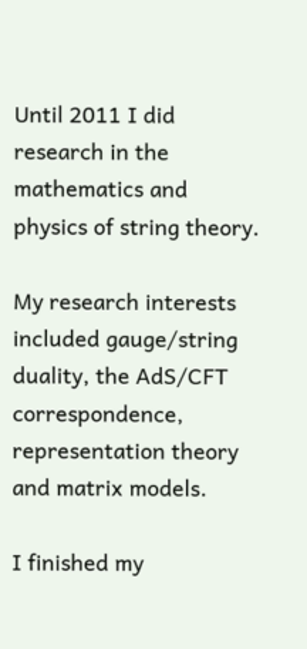Until 2011 I did research in the mathematics and physics of string theory.

My research interests included gauge/string duality, the AdS/CFT correspondence, representation theory and matrix models.

I finished my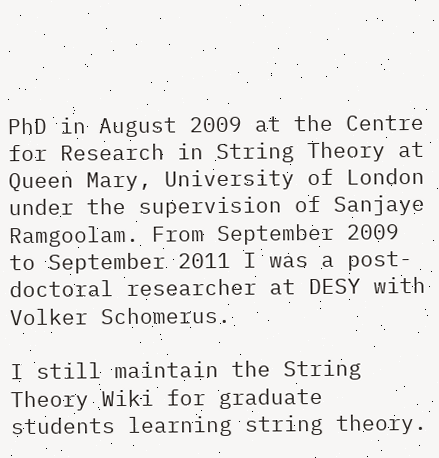PhD in August 2009 at the Centre for Research in String Theory at Queen Mary, University of London under the supervision of Sanjaye Ramgoolam. From September 2009 to September 2011 I was a post-doctoral researcher at DESY with Volker Schomerus.

I still maintain the String Theory Wiki for graduate students learning string theory.